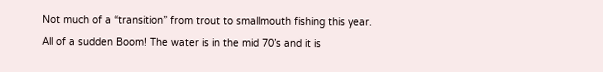Not much of a “transition” from trout to smallmouth fishing this year. All of a sudden Boom! The water is in the mid 70’s and it is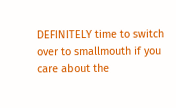DEFINITELY time to switch over to smallmouth if you care about the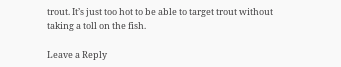trout. It’s just too hot to be able to target trout without taking a toll on the fish.

Leave a Reply